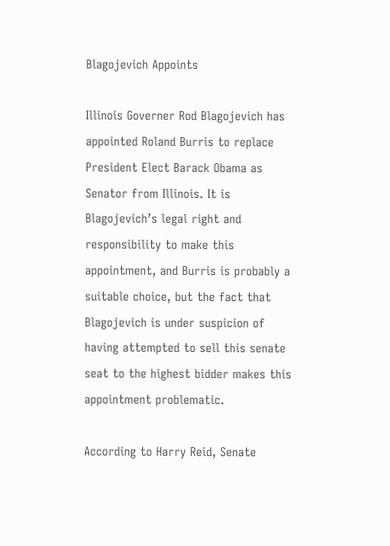Blagojevich Appoints

Illinois Governer Rod Blagojevich has appointed Roland Burris to replace President Elect Barack Obama as Senator from Illinois. It is Blagojevich’s legal right and responsibility to make this appointment, and Burris is probably a suitable choice, but the fact that Blagojevich is under suspicion of having attempted to sell this senate seat to the highest bidder makes this appointment problematic.

According to Harry Reid, Senate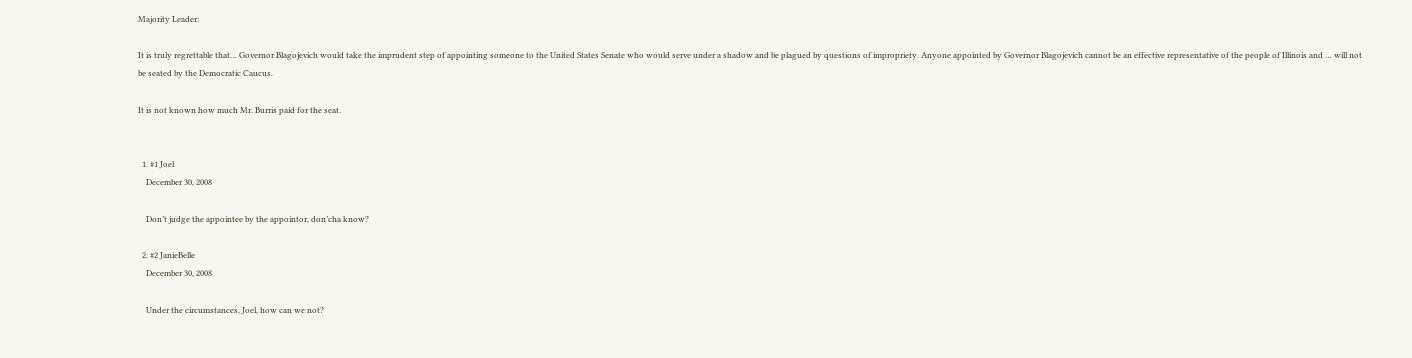Majority Leader:

It is truly regrettable that… Governor Blagojevich would take the imprudent step of appointing someone to the United States Senate who would serve under a shadow and be plagued by questions of impropriety. Anyone appointed by Governor Blagojevich cannot be an effective representative of the people of Illinois and … will not be seated by the Democratic Caucus.

It is not known how much Mr. Burris paid for the seat.


  1. #1 Joel
    December 30, 2008

    Don’t judge the appointee by the appointor, don’cha know?

  2. #2 JanieBelle
    December 30, 2008

    Under the circumstances, Joel, how can we not?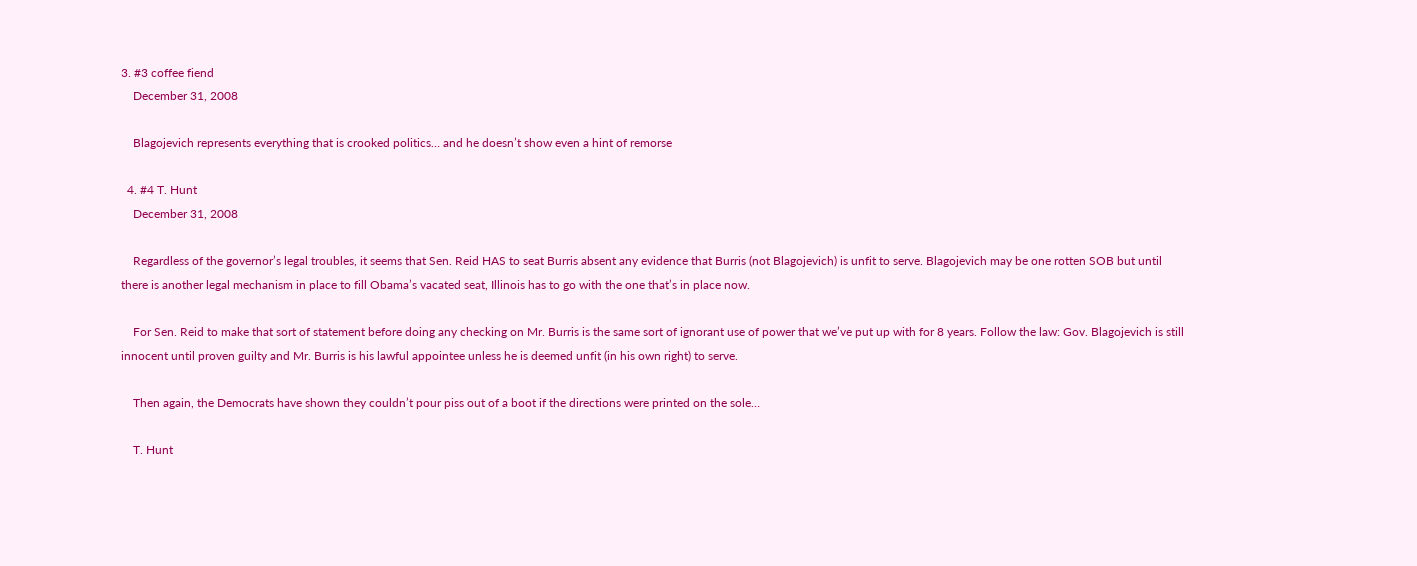3. #3 coffee fiend
    December 31, 2008

    Blagojevich represents everything that is crooked politics… and he doesn’t show even a hint of remorse

  4. #4 T. Hunt
    December 31, 2008

    Regardless of the governor’s legal troubles, it seems that Sen. Reid HAS to seat Burris absent any evidence that Burris (not Blagojevich) is unfit to serve. Blagojevich may be one rotten SOB but until there is another legal mechanism in place to fill Obama’s vacated seat, Illinois has to go with the one that’s in place now.

    For Sen. Reid to make that sort of statement before doing any checking on Mr. Burris is the same sort of ignorant use of power that we’ve put up with for 8 years. Follow the law: Gov. Blagojevich is still innocent until proven guilty and Mr. Burris is his lawful appointee unless he is deemed unfit (in his own right) to serve.

    Then again, the Democrats have shown they couldn’t pour piss out of a boot if the directions were printed on the sole…

    T. Hunt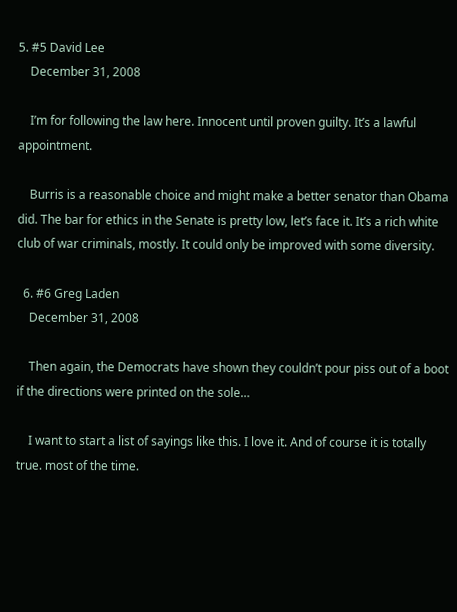5. #5 David Lee
    December 31, 2008

    I’m for following the law here. Innocent until proven guilty. It’s a lawful appointment.

    Burris is a reasonable choice and might make a better senator than Obama did. The bar for ethics in the Senate is pretty low, let’s face it. It’s a rich white club of war criminals, mostly. It could only be improved with some diversity.

  6. #6 Greg Laden
    December 31, 2008

    Then again, the Democrats have shown they couldn’t pour piss out of a boot if the directions were printed on the sole…

    I want to start a list of sayings like this. I love it. And of course it is totally true. most of the time.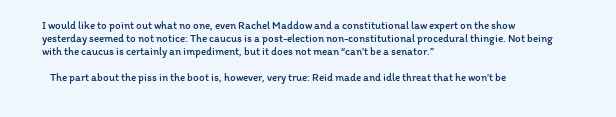I would like to point out what no one, even Rachel Maddow and a constitutional law expert on the show yesterday seemed to not notice: The caucus is a post-election non-constitutional procedural thingie. Not being with the caucus is certainly an impediment, but it does not mean “can’t be a senator.”

    The part about the piss in the boot is, however, very true: Reid made and idle threat that he won’t be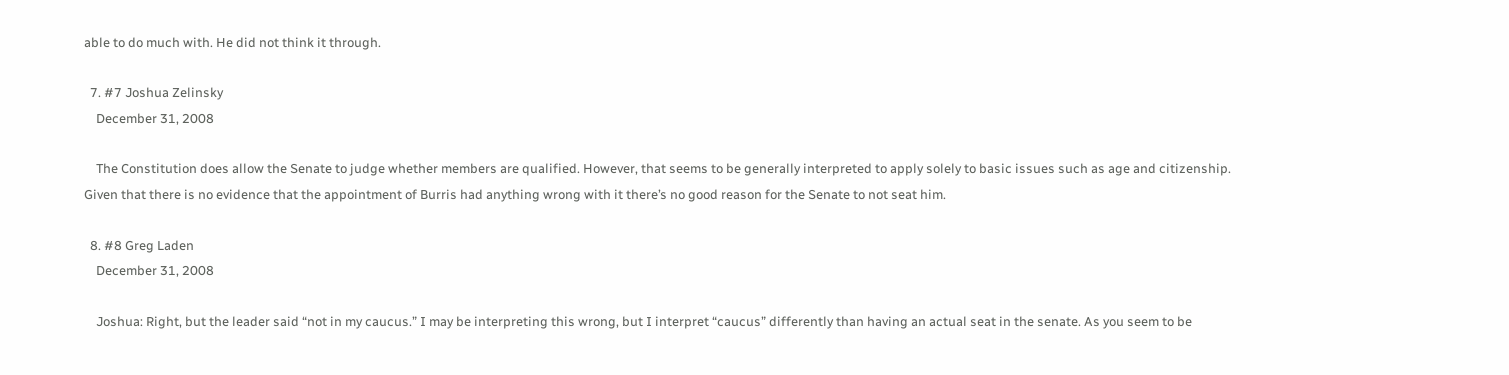able to do much with. He did not think it through.

  7. #7 Joshua Zelinsky
    December 31, 2008

    The Constitution does allow the Senate to judge whether members are qualified. However, that seems to be generally interpreted to apply solely to basic issues such as age and citizenship. Given that there is no evidence that the appointment of Burris had anything wrong with it there’s no good reason for the Senate to not seat him.

  8. #8 Greg Laden
    December 31, 2008

    Joshua: Right, but the leader said “not in my caucus.” I may be interpreting this wrong, but I interpret “caucus” differently than having an actual seat in the senate. As you seem to be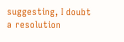suggesting, I doubt a resolution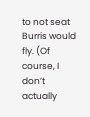to not seat Burris would fly. (Of course, I don’t actually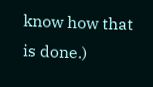know how that is done.)